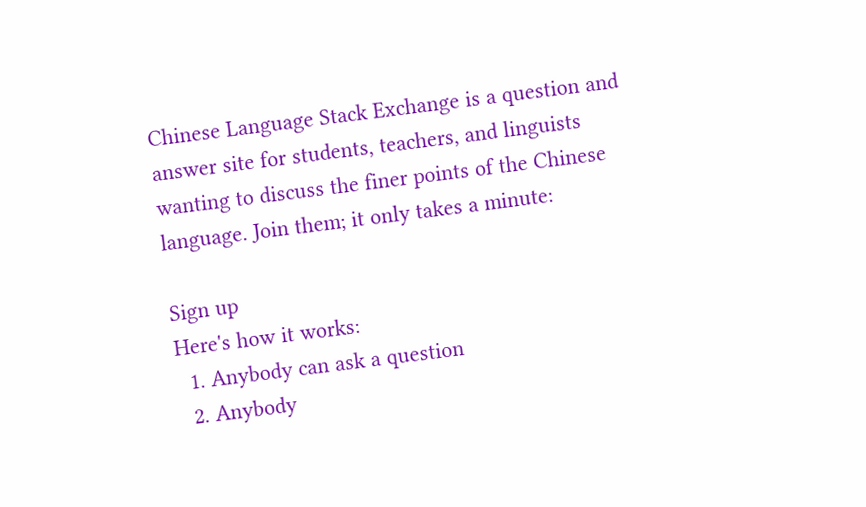Chinese Language Stack Exchange is a question and answer site for students, teachers, and linguists wanting to discuss the finer points of the Chinese language. Join them; it only takes a minute:

Sign up
Here's how it works:
  1. Anybody can ask a question
  2. Anybody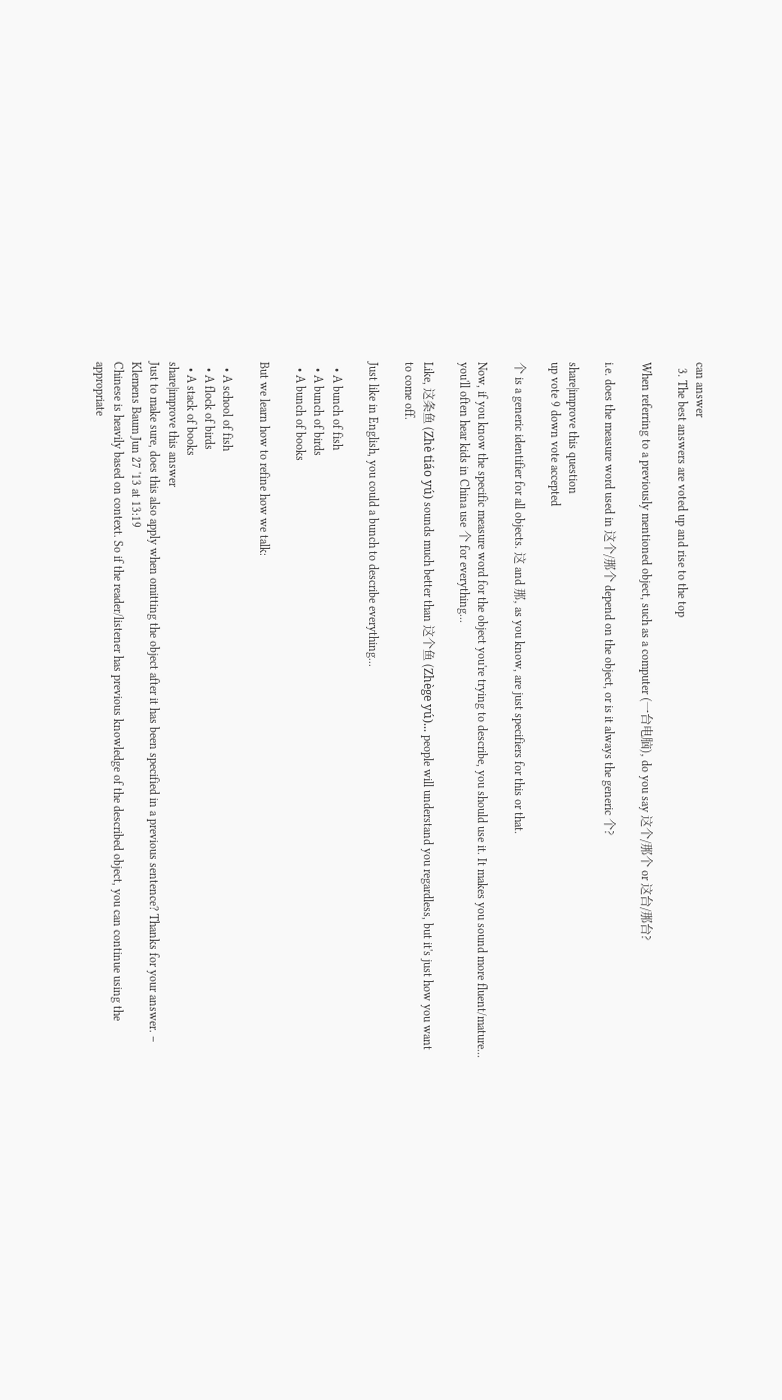can answer
  3. The best answers are voted up and rise to the top

When referring to a previously mentioned object, such as a computer (一台电脑), do you say 这个/那个 or 这台/那台?

i.e. does the measure word used in 这个/那个 depend on the object, or is it always the generic 个?

share|improve this question
up vote 9 down vote accepted

个 is a generic identifier for all objects. 这 and 那, as you know, are just specifiers for this or that.

Now, if you know the specific measure word for the object you're trying to describe, you should use it. It makes you sound more fluent/mature... you'll often hear kids in China use 个 for everything...

Like, 这条鱼 (Zhè tiáo yú) sounds much better than 这个鱼 (Zhège yú)... people will understand you regardless, but it's just how you want to come off.

Just like in English, you could a bunch to describe everything...

  • A bunch of fish
  • A bunch of birds
  • A bunch of books

But we learn how to refine how we talk:

  • A school of fish
  • A flock of birds
  • A stack of books
share|improve this answer
Just to make sure, does this also apply when omitting the object after it has been specified in a previous sentence? Thanks for your answer. – Klemens Baum Jun 27 '13 at 13:19
Chinese is heavily based on context. So if the reader/listener has previous knowledge of the described object, you can continue using the appropriate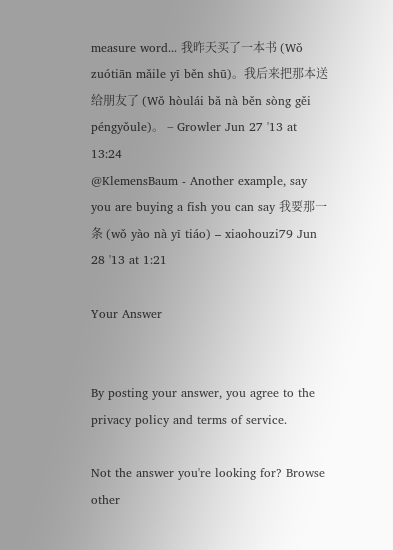measure word... 我昨天买了一本书 (Wǒ zuótiān mǎile yī běn shū)。我后来把那本送给朋友了 (Wǒ hòulái bǎ nà běn sòng gěi péngyǒule)。 – Growler Jun 27 '13 at 13:24
@KlemensBaum - Another example, say you are buying a fish you can say 我要那一条 (wǒ yào nà yī tiáo) – xiaohouzi79 Jun 28 '13 at 1:21

Your Answer


By posting your answer, you agree to the privacy policy and terms of service.

Not the answer you're looking for? Browse other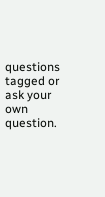questions tagged or ask your own question.